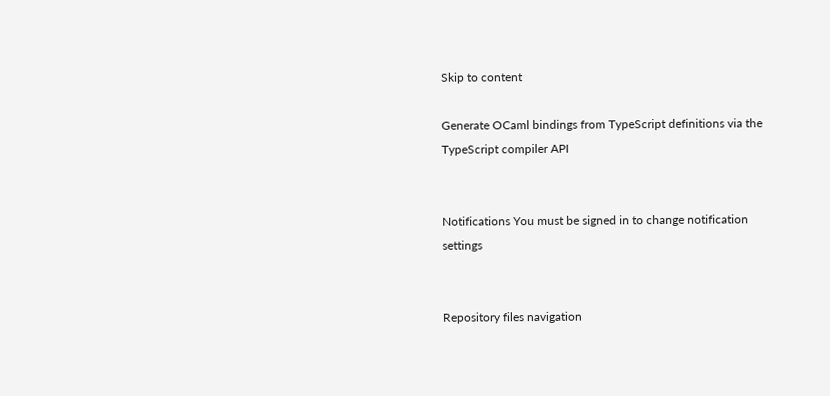Skip to content

Generate OCaml bindings from TypeScript definitions via the TypeScript compiler API


Notifications You must be signed in to change notification settings


Repository files navigation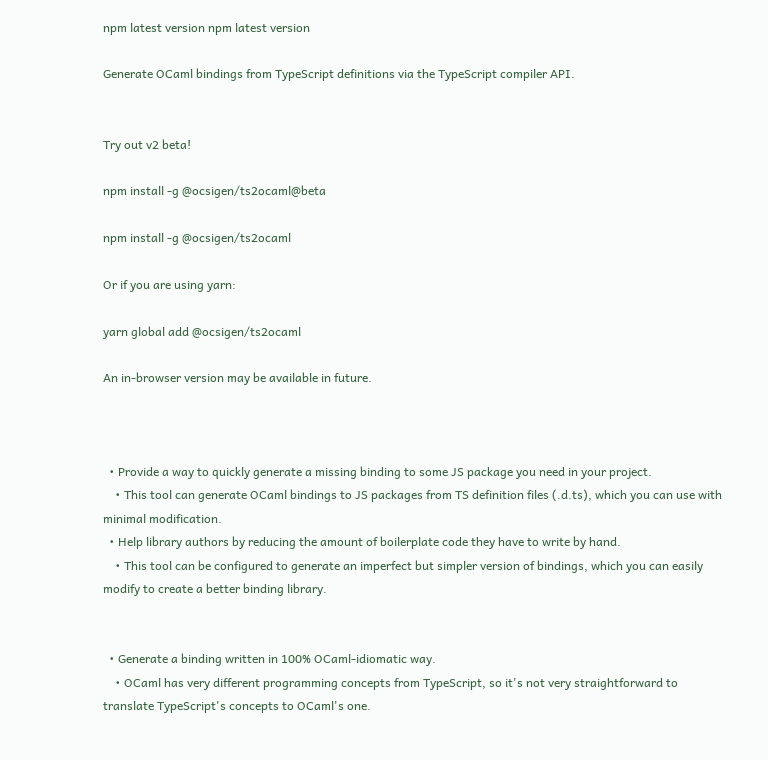npm latest version npm latest version

Generate OCaml bindings from TypeScript definitions via the TypeScript compiler API.


Try out v2 beta!

npm install -g @ocsigen/ts2ocaml@beta

npm install -g @ocsigen/ts2ocaml

Or if you are using yarn:

yarn global add @ocsigen/ts2ocaml

An in-browser version may be available in future.



  • Provide a way to quickly generate a missing binding to some JS package you need in your project.
    • This tool can generate OCaml bindings to JS packages from TS definition files (.d.ts), which you can use with minimal modification.
  • Help library authors by reducing the amount of boilerplate code they have to write by hand.
    • This tool can be configured to generate an imperfect but simpler version of bindings, which you can easily modify to create a better binding library.


  • Generate a binding written in 100% OCaml-idiomatic way.
    • OCaml has very different programming concepts from TypeScript, so it's not very straightforward to translate TypeScript's concepts to OCaml's one.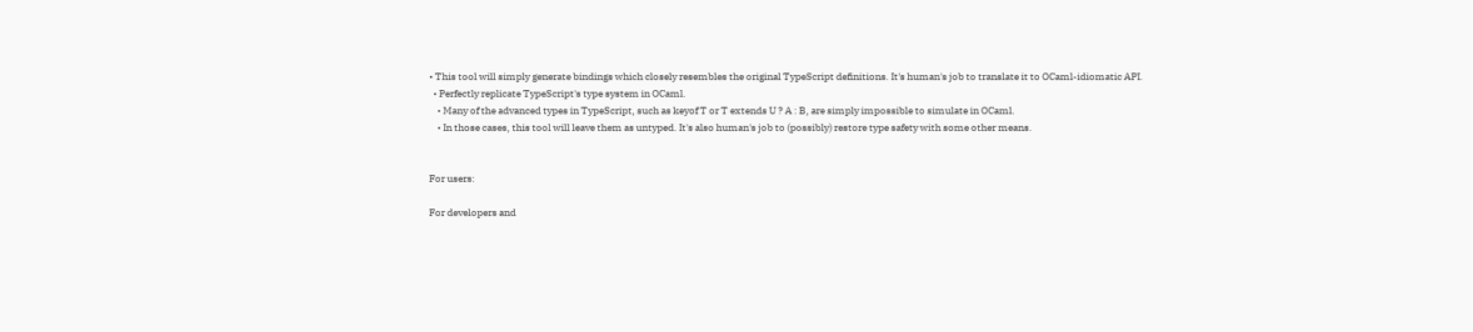• This tool will simply generate bindings which closely resembles the original TypeScript definitions. It's human's job to translate it to OCaml-idiomatic API.
  • Perfectly replicate TypeScript's type system in OCaml.
    • Many of the advanced types in TypeScript, such as keyof T or T extends U ? A : B, are simply impossible to simulate in OCaml.
    • In those cases, this tool will leave them as untyped. It's also human's job to (possibly) restore type safety with some other means.


For users:

For developers and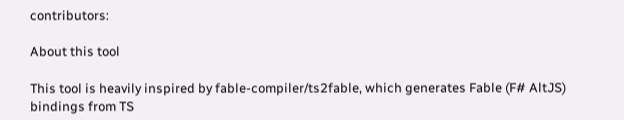contributors:

About this tool

This tool is heavily inspired by fable-compiler/ts2fable, which generates Fable (F# AltJS) bindings from TS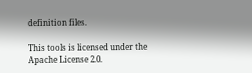definition files.

This tools is licensed under the Apache License 2.0.